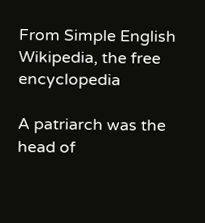From Simple English Wikipedia, the free encyclopedia

A patriarch was the head of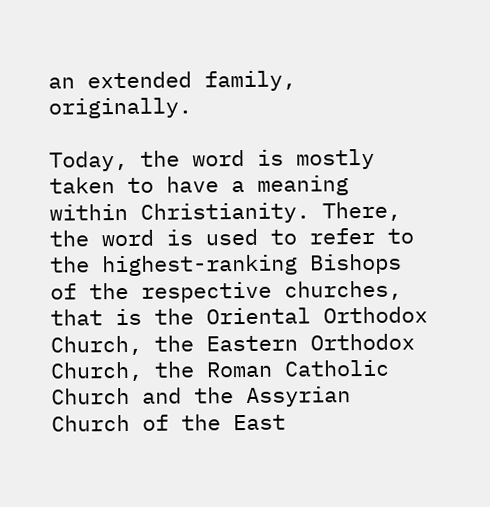an extended family, originally.

Today, the word is mostly taken to have a meaning within Christianity. There, the word is used to refer to the highest-ranking Bishops of the respective churches, that is the Oriental Orthodox Church, the Eastern Orthodox Church, the Roman Catholic Church and the Assyrian Church of the East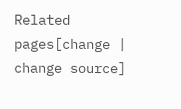Related pages[change | change source]